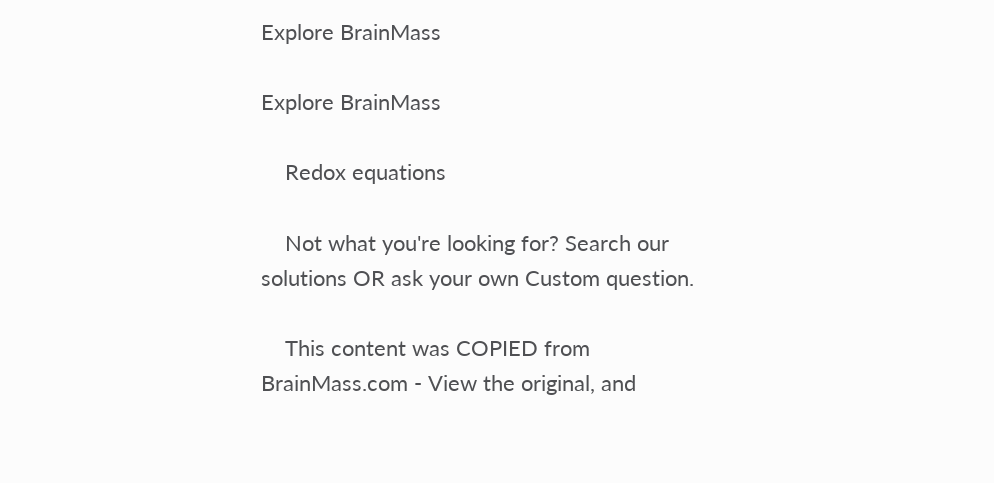Explore BrainMass

Explore BrainMass

    Redox equations

    Not what you're looking for? Search our solutions OR ask your own Custom question.

    This content was COPIED from BrainMass.com - View the original, and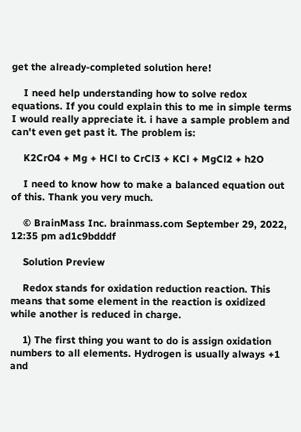get the already-completed solution here!

    I need help understanding how to solve redox equations. If you could explain this to me in simple terms I would really appreciate it. i have a sample problem and can't even get past it. The problem is:

    K2CrO4 + Mg + HCl to CrCl3 + KCl + MgCl2 + h2O

    I need to know how to make a balanced equation out of this. Thank you very much.

    © BrainMass Inc. brainmass.com September 29, 2022, 12:35 pm ad1c9bdddf

    Solution Preview

    Redox stands for oxidation reduction reaction. This means that some element in the reaction is oxidized while another is reduced in charge.

    1) The first thing you want to do is assign oxidation numbers to all elements. Hydrogen is usually always +1 and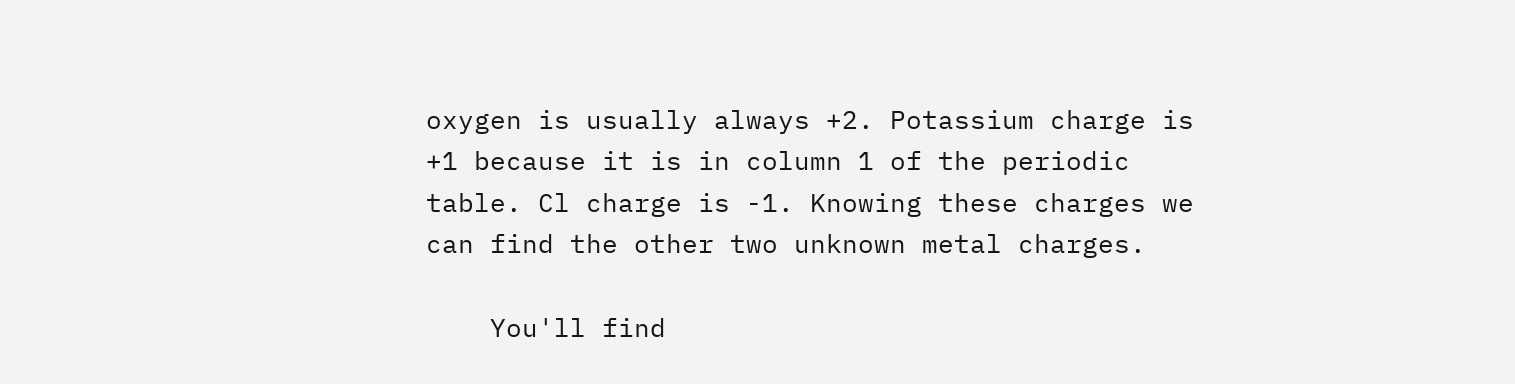oxygen is usually always +2. Potassium charge is +1 because it is in column 1 of the periodic table. Cl charge is -1. Knowing these charges we can find the other two unknown metal charges.

    You'll find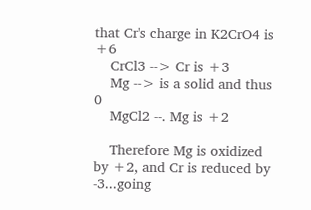that Cr's charge in K2CrO4 is +6
    CrCl3 --> Cr is +3
    Mg --> is a solid and thus 0
    MgCl2 --. Mg is +2

    Therefore Mg is oxidized by +2, and Cr is reduced by -3...going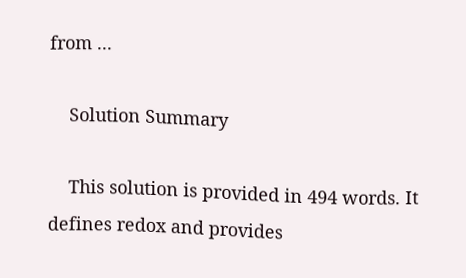from ...

    Solution Summary

    This solution is provided in 494 words. It defines redox and provides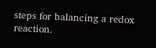steps for balancing a redox reaction.